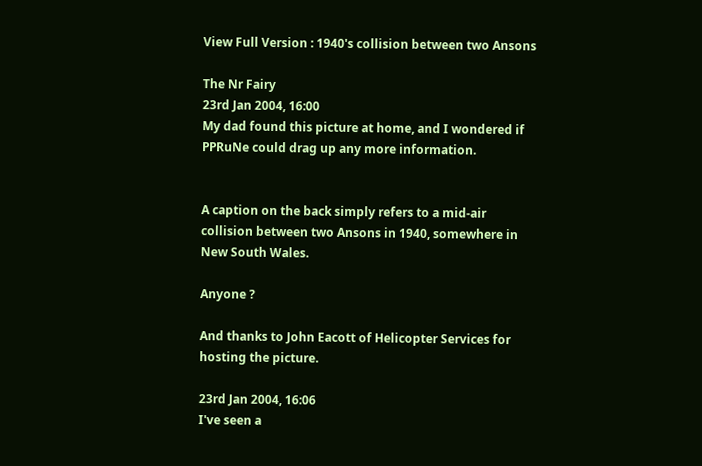View Full Version : 1940's collision between two Ansons

The Nr Fairy
23rd Jan 2004, 16:00
My dad found this picture at home, and I wondered if PPRuNe could drag up any more information.


A caption on the back simply refers to a mid-air collision between two Ansons in 1940, somewhere in New South Wales.

Anyone ?

And thanks to John Eacott of Helicopter Services for hosting the picture.

23rd Jan 2004, 16:06
I've seen a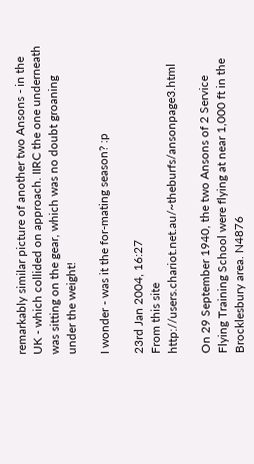remarkably similar picture of another two Ansons - in the UK - which collided on approach. IIRC the one underneath was sitting on the gear, which was no doubt groaning under the weight!

I wonder - was it the for-mating season? :p

23rd Jan 2004, 16:27
From this site http://users.chariot.net.au/~theburfs/ansonpage3.html

On 29 September 1940, the two Ansons of 2 Service Flying Training School were flying at near 1,000 ft in the Brocklesbury area. N4876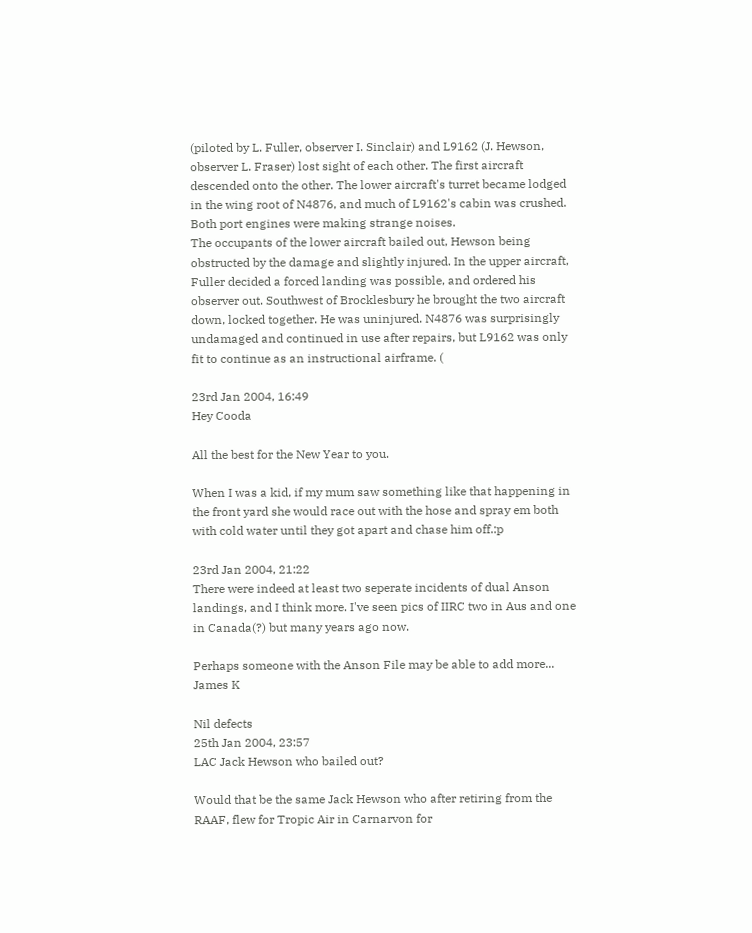(piloted by L. Fuller, observer I. Sinclair) and L9162 (J. Hewson, observer L. Fraser) lost sight of each other. The first aircraft descended onto the other. The lower aircraft's turret became lodged in the wing root of N4876, and much of L9162's cabin was crushed. Both port engines were making strange noises.
The occupants of the lower aircraft bailed out, Hewson being obstructed by the damage and slightly injured. In the upper aircraft, Fuller decided a forced landing was possible, and ordered his observer out. Southwest of Brocklesbury he brought the two aircraft down, locked together. He was uninjured. N4876 was surprisingly undamaged and continued in use after repairs, but L9162 was only fit to continue as an instructional airframe. (

23rd Jan 2004, 16:49
Hey Cooda

All the best for the New Year to you.

When I was a kid, if my mum saw something like that happening in the front yard she would race out with the hose and spray em both with cold water until they got apart and chase him off.:p

23rd Jan 2004, 21:22
There were indeed at least two seperate incidents of dual Anson landings, and I think more. I've seen pics of IIRC two in Aus and one in Canada(?) but many years ago now.

Perhaps someone with the Anson File may be able to add more...
James K

Nil defects
25th Jan 2004, 23:57
LAC Jack Hewson who bailed out?

Would that be the same Jack Hewson who after retiring from the RAAF, flew for Tropic Air in Carnarvon for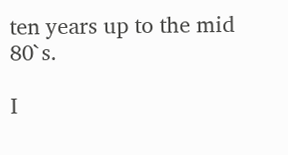ten years up to the mid 80`s.

I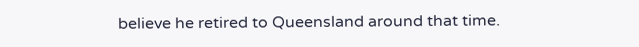believe he retired to Queensland around that time.